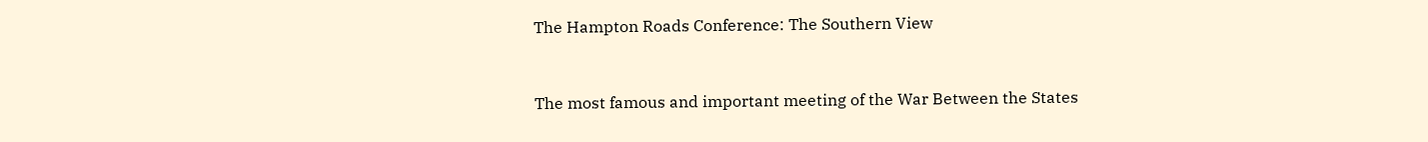The Hampton Roads Conference: The Southern View



The most famous and important meeting of the War Between the States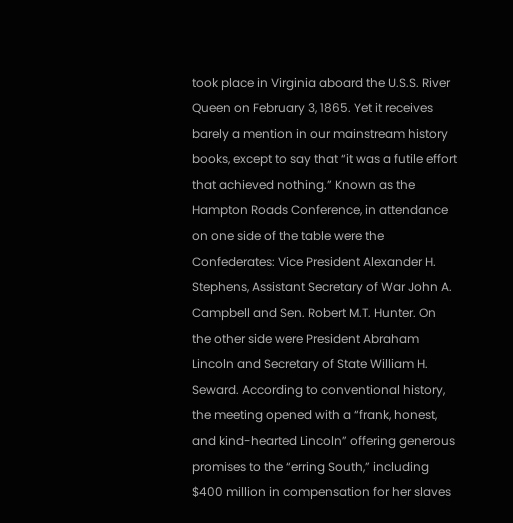took place in Virginia aboard the U.S.S. River Queen on February 3, 1865. Yet it receives barely a mention in our mainstream history books, except to say that “it was a futile effort that achieved nothing.” Known as the Hampton Roads Conference, in attendance on one side of the table were the Confederates: Vice President Alexander H. Stephens, Assistant Secretary of War John A. Campbell and Sen. Robert M.T. Hunter. On the other side were President Abraham Lincoln and Secretary of State William H. Seward. According to conventional history, the meeting opened with a “frank, honest, and kind-hearted Lincoln” offering generous promises to the “erring South,” including $400 million in compensation for her slaves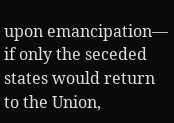upon emancipation— if only the seceded states would return to the Union,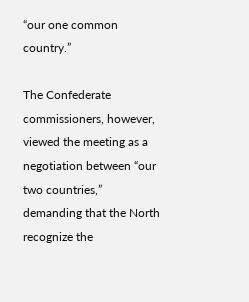“our one common country.”

The Confederate commissioners, however, viewed the meeting as a negotiation between “our two countries,” demanding that the North recognize the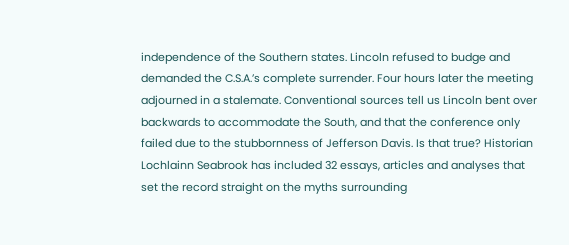independence of the Southern states. Lincoln refused to budge and demanded the C.S.A.’s complete surrender. Four hours later the meeting adjourned in a stalemate. Conventional sources tell us Lincoln bent over backwards to accommodate the South, and that the conference only failed due to the stubbornness of Jefferson Davis. Is that true? Historian Lochlainn Seabrook has included 32 essays, articles and analyses that set the record straight on the myths surrounding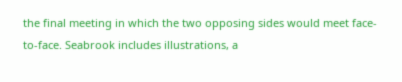the final meeting in which the two opposing sides would meet face-to-face. Seabrook includes illustrations, a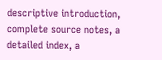descriptive introduction, complete source notes, a detailed index, a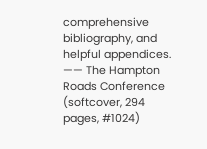comprehensive bibliography, and helpful appendices. —— The Hampton Roads Conference (softcover, 294 pages, #1024)